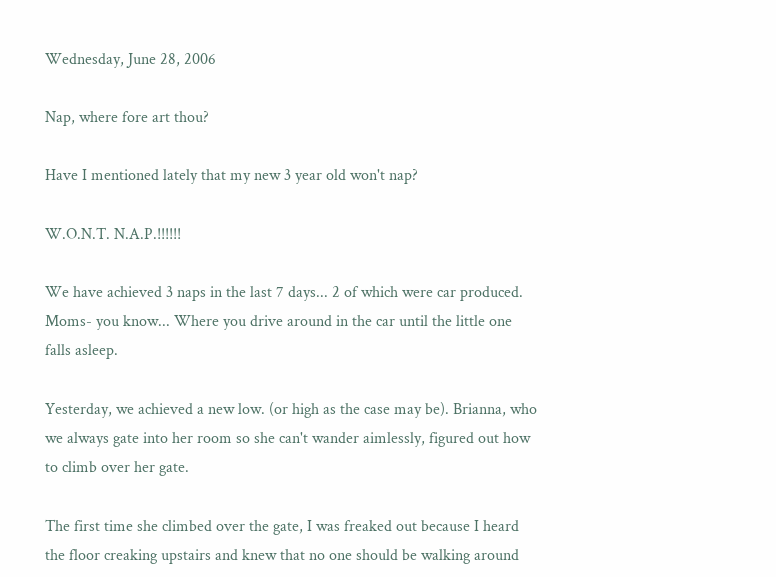Wednesday, June 28, 2006

Nap, where fore art thou?

Have I mentioned lately that my new 3 year old won't nap?

W.O.N.T. N.A.P.!!!!!!

We have achieved 3 naps in the last 7 days... 2 of which were car produced. Moms- you know... Where you drive around in the car until the little one falls asleep.

Yesterday, we achieved a new low. (or high as the case may be). Brianna, who we always gate into her room so she can't wander aimlessly, figured out how to climb over her gate.

The first time she climbed over the gate, I was freaked out because I heard the floor creaking upstairs and knew that no one should be walking around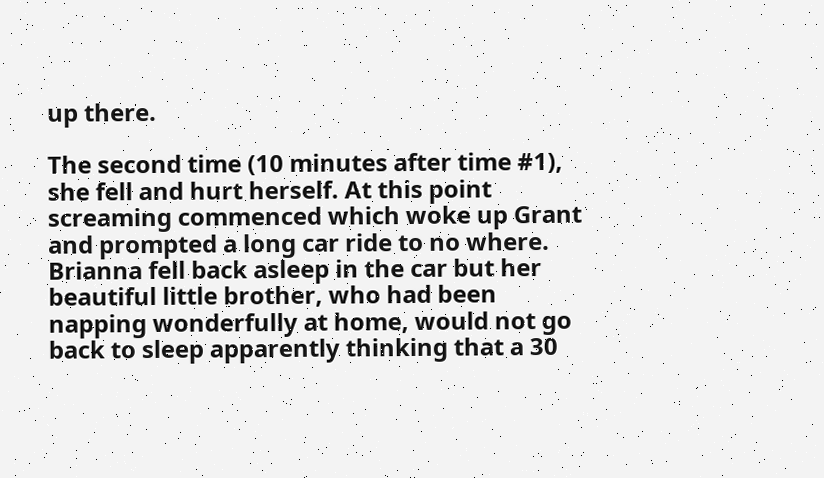up there.

The second time (10 minutes after time #1), she fell and hurt herself. At this point screaming commenced which woke up Grant and prompted a long car ride to no where. Brianna fell back asleep in the car but her beautiful little brother, who had been napping wonderfully at home, would not go back to sleep apparently thinking that a 30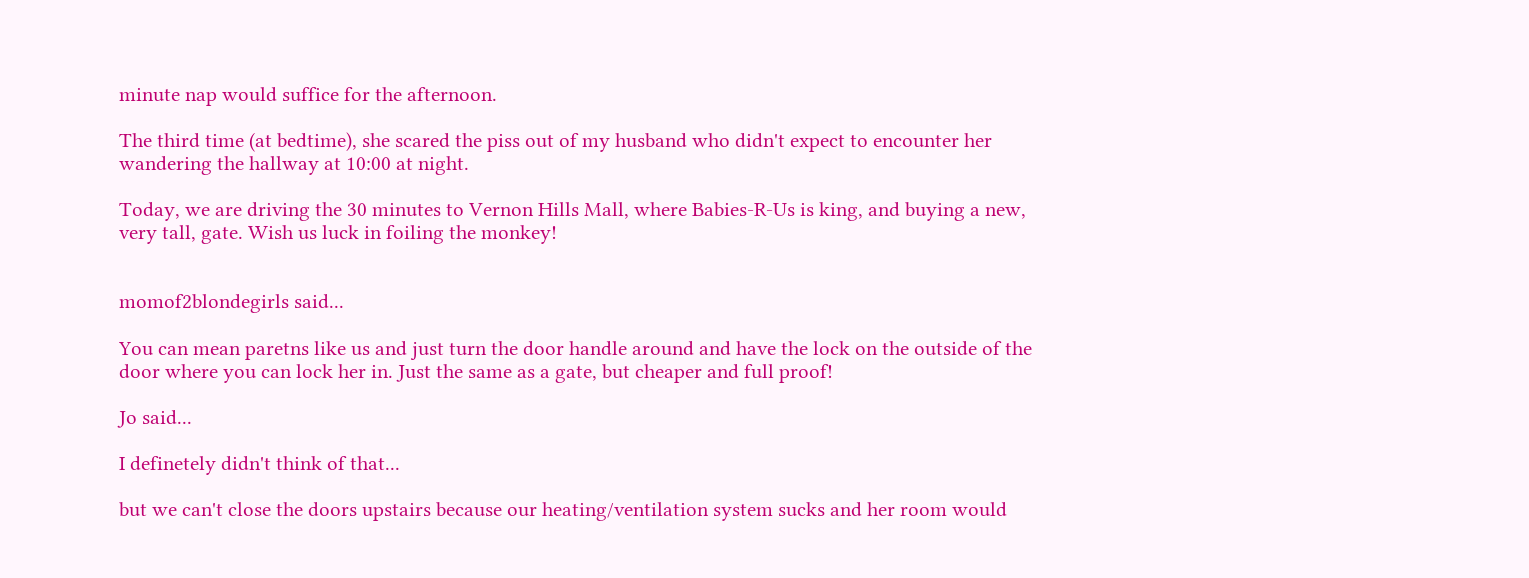minute nap would suffice for the afternoon.

The third time (at bedtime), she scared the piss out of my husband who didn't expect to encounter her wandering the hallway at 10:00 at night.

Today, we are driving the 30 minutes to Vernon Hills Mall, where Babies-R-Us is king, and buying a new, very tall, gate. Wish us luck in foiling the monkey!


momof2blondegirls said...

You can mean paretns like us and just turn the door handle around and have the lock on the outside of the door where you can lock her in. Just the same as a gate, but cheaper and full proof!

Jo said...

I definetely didn't think of that...

but we can't close the doors upstairs because our heating/ventilation system sucks and her room would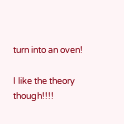turn into an oven!

I like the theory though!!!!